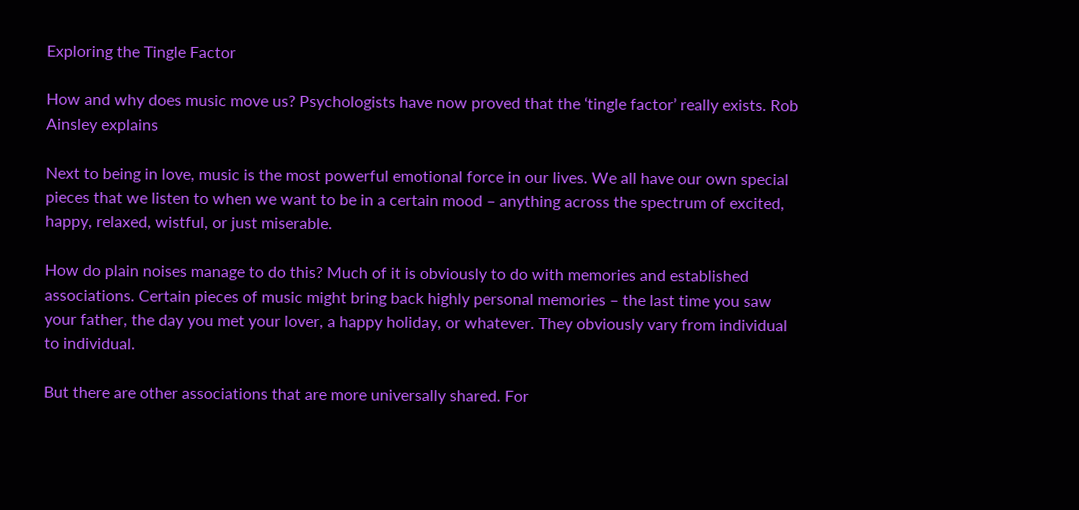Exploring the Tingle Factor

How and why does music move us? Psychologists have now proved that the ‘tingle factor’ really exists. Rob Ainsley explains

Next to being in love, music is the most powerful emotional force in our lives. We all have our own special pieces that we listen to when we want to be in a certain mood – anything across the spectrum of excited, happy, relaxed, wistful, or just miserable.

How do plain noises manage to do this? Much of it is obviously to do with memories and established associations. Certain pieces of music might bring back highly personal memories – the last time you saw your father, the day you met your lover, a happy holiday, or whatever. They obviously vary from individual to individual.

But there are other associations that are more universally shared. For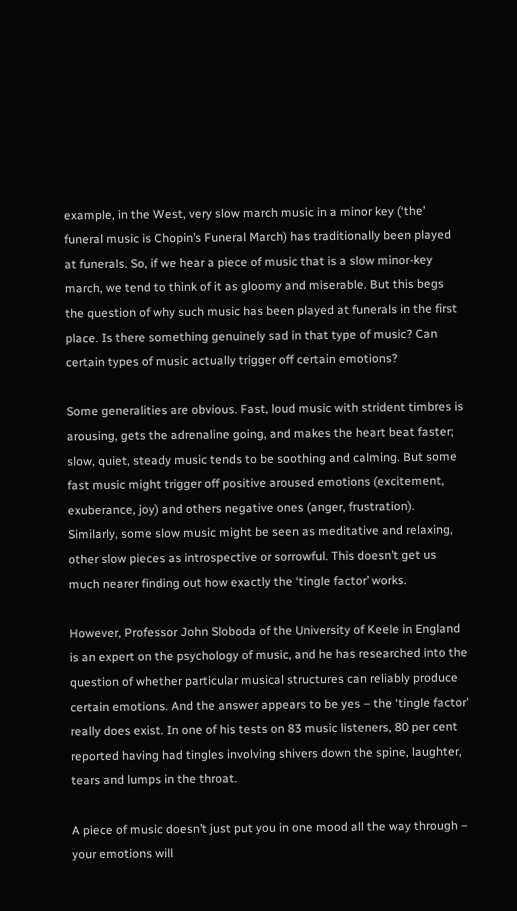example, in the West, very slow march music in a minor key (‘the’ funeral music is Chopin’s Funeral March) has traditionally been played at funerals. So, if we hear a piece of music that is a slow minor-key march, we tend to think of it as gloomy and miserable. But this begs the question of why such music has been played at funerals in the first place. Is there something genuinely sad in that type of music? Can certain types of music actually trigger off certain emotions?

Some generalities are obvious. Fast, loud music with strident timbres is arousing, gets the adrenaline going, and makes the heart beat faster; slow, quiet, steady music tends to be soothing and calming. But some fast music might trigger off positive aroused emotions (excitement, exuberance, joy) and others negative ones (anger, frustration). Similarly, some slow music might be seen as meditative and relaxing, other slow pieces as introspective or sorrowful. This doesn’t get us much nearer finding out how exactly the ‘tingle factor’ works.

However, Professor John Sloboda of the University of Keele in England is an expert on the psychology of music, and he has researched into the question of whether particular musical structures can reliably produce certain emotions. And the answer appears to be yes – the ‘tingle factor’ really does exist. In one of his tests on 83 music listeners, 80 per cent reported having had tingles involving shivers down the spine, laughter, tears and lumps in the throat.

A piece of music doesn’t just put you in one mood all the way through – your emotions will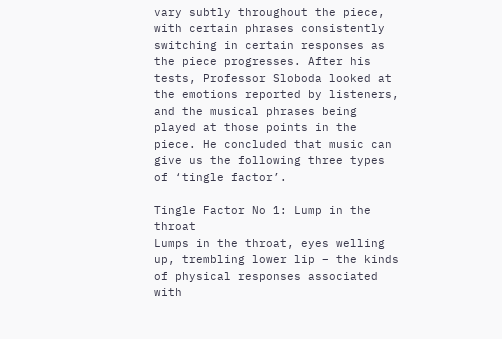vary subtly throughout the piece, with certain phrases consistently switching in certain responses as the piece progresses. After his tests, Professor Sloboda looked at the emotions reported by listeners, and the musical phrases being played at those points in the piece. He concluded that music can give us the following three types of ‘tingle factor’.

Tingle Factor No 1: Lump in the throat
Lumps in the throat, eyes welling up, trembling lower lip – the kinds of physical responses associated with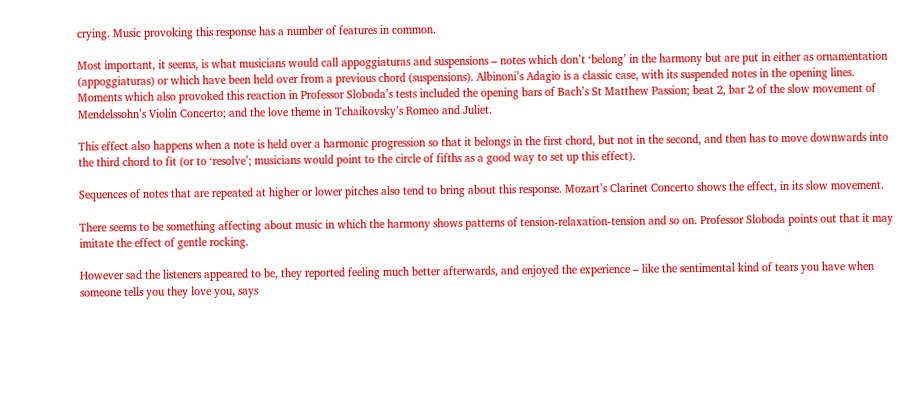crying. Music provoking this response has a number of features in common.

Most important, it seems, is what musicians would call appoggiaturas and suspensions – notes which don’t ‘belong’ in the harmony but are put in either as ornamentation (appoggiaturas) or which have been held over from a previous chord (suspensions). Albinoni’s Adagio is a classic case, with its suspended notes in the opening lines. Moments which also provoked this reaction in Professor Sloboda’s tests included the opening bars of Bach’s St Matthew Passion; beat 2, bar 2 of the slow movement of Mendelssohn’s Violin Concerto; and the love theme in Tchaikovsky’s Romeo and Juliet.

This effect also happens when a note is held over a harmonic progression so that it belongs in the first chord, but not in the second, and then has to move downwards into the third chord to fit (or to ‘resolve’; musicians would point to the circle of fifths as a good way to set up this effect).

Sequences of notes that are repeated at higher or lower pitches also tend to bring about this response. Mozart’s Clarinet Concerto shows the effect, in its slow movement.

There seems to be something affecting about music in which the harmony shows patterns of tension-relaxation-tension and so on. Professor Sloboda points out that it may imitate the effect of gentle rocking.

However sad the listeners appeared to be, they reported feeling much better afterwards, and enjoyed the experience – like the sentimental kind of tears you have when someone tells you they love you, says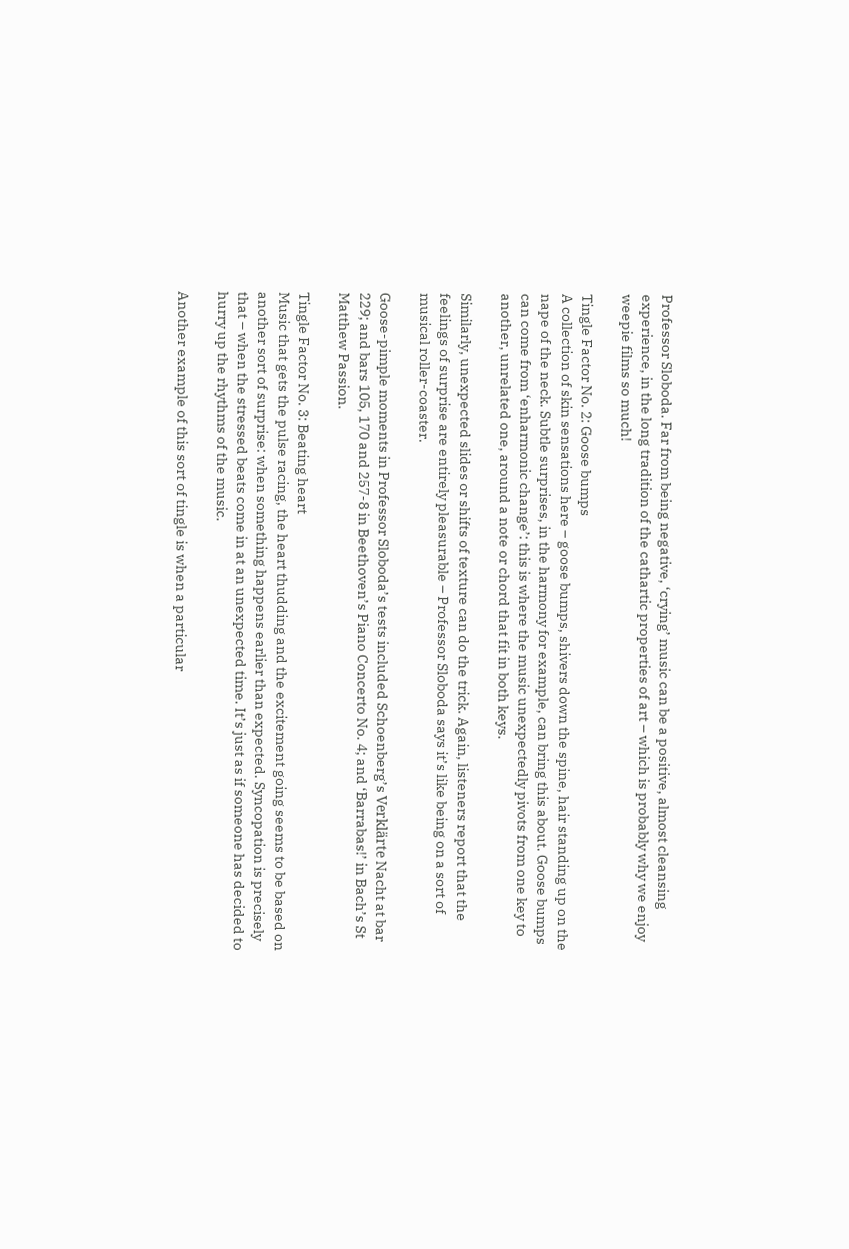Professor Sloboda. Far from being negative, ‘crying’ music can be a positive, almost cleansing experience, in the long tradition of the cathartic properties of art – which is probably why we enjoy weepie films so much!

Tingle Factor No. 2: Goose bumps
A collection of skin sensations here – goose bumps, shivers down the spine, hair standing up on the nape of the neck. Subtle surprises, in the harmony for example, can bring this about. Goose bumps can come from ‘enharmonic change’: this is where the music unexpectedly pivots from one key to another, unrelated one, around a note or chord that fit in both keys.

Similarly, unexpected slides or shifts of texture can do the trick. Again, listeners report that the feelings of surprise are entirely pleasurable – Professor Sloboda says it’s like being on a sort of musical roller-coaster.

Goose-pimple moments in Professor Sloboda’s tests included Schoenberg’s Verklärte Nacht at bar 229; and bars 105, 170 and 257-8 in Beethoven’s Piano Concerto No. 4; and ‘Barrabas!’ in Bach’s St Matthew Passion.

Tingle Factor No. 3: Beating heart
Music that gets the pulse racing, the heart thudding and the excitement going seems to be based on another sort of surprise: when something happens earlier than expected. Syncopation is precisely that – when the stressed beats come in at an unexpected time. It’s just as if someone has decided to hurry up the rhythms of the music.

Another example of this sort of tingle is when a particular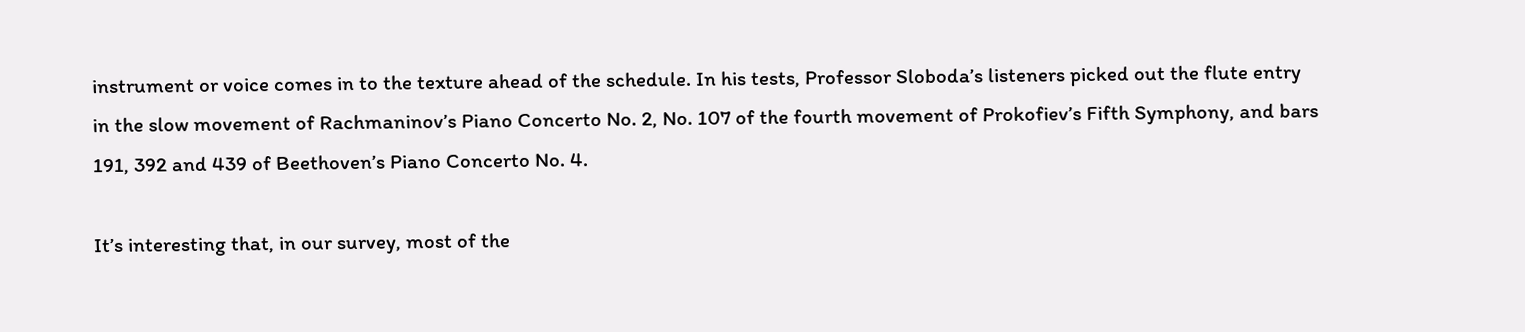instrument or voice comes in to the texture ahead of the schedule. In his tests, Professor Sloboda’s listeners picked out the flute entry in the slow movement of Rachmaninov’s Piano Concerto No. 2, No. 107 of the fourth movement of Prokofiev’s Fifth Symphony, and bars 191, 392 and 439 of Beethoven’s Piano Concerto No. 4.

It’s interesting that, in our survey, most of the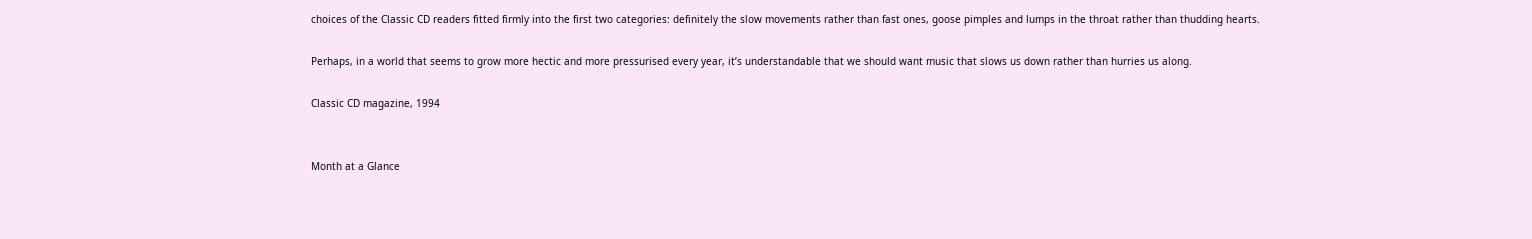choices of the Classic CD readers fitted firmly into the first two categories: definitely the slow movements rather than fast ones, goose pimples and lumps in the throat rather than thudding hearts.

Perhaps, in a world that seems to grow more hectic and more pressurised every year, it’s understandable that we should want music that slows us down rather than hurries us along.

Classic CD magazine, 1994


Month at a Glance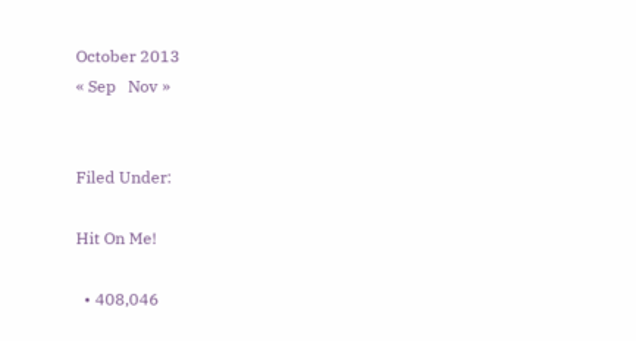October 2013
« Sep   Nov »


Filed Under:

Hit On Me!

  • 408,046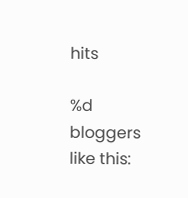hits

%d bloggers like this: